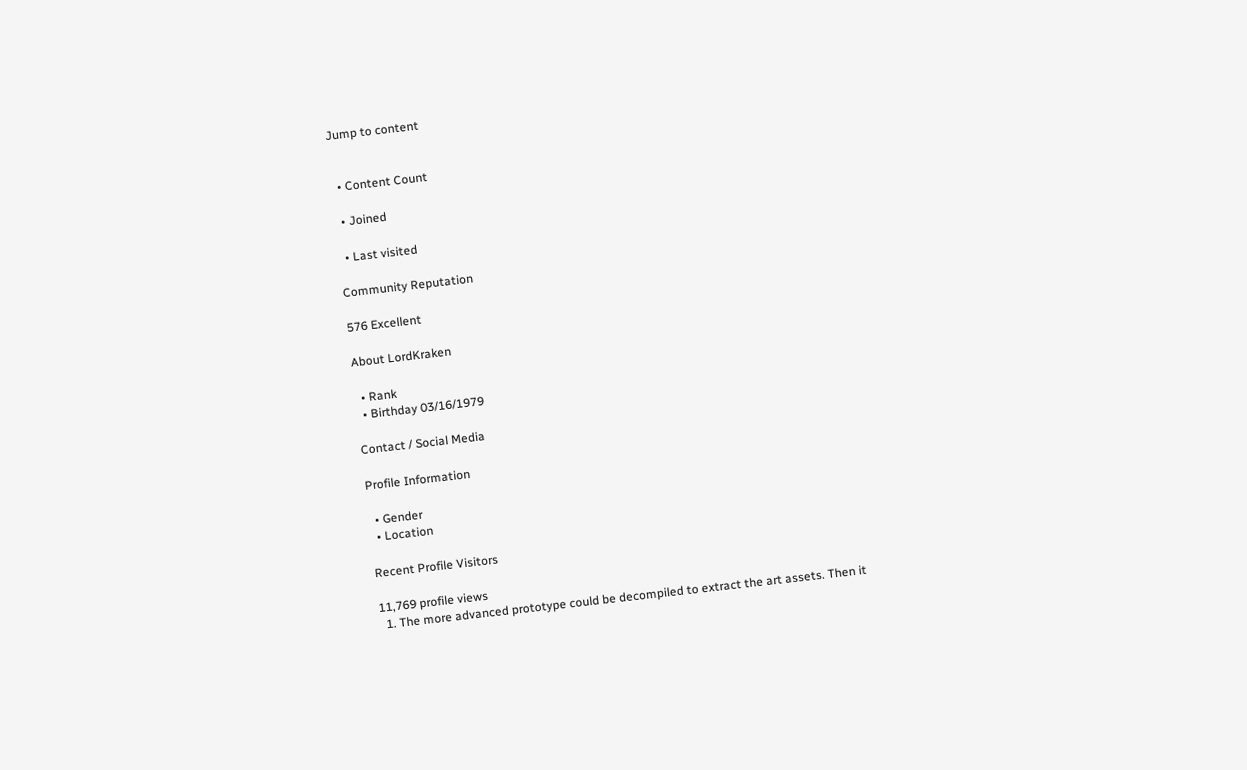Jump to content


  • Content Count

  • Joined

  • Last visited

Community Reputation

576 Excellent

About LordKraken

  • Rank
  • Birthday 03/16/1979

Contact / Social Media

Profile Information

  • Gender
  • Location

Recent Profile Visitors

11,769 profile views
  1. The more advanced prototype could be decompiled to extract the art assets. Then it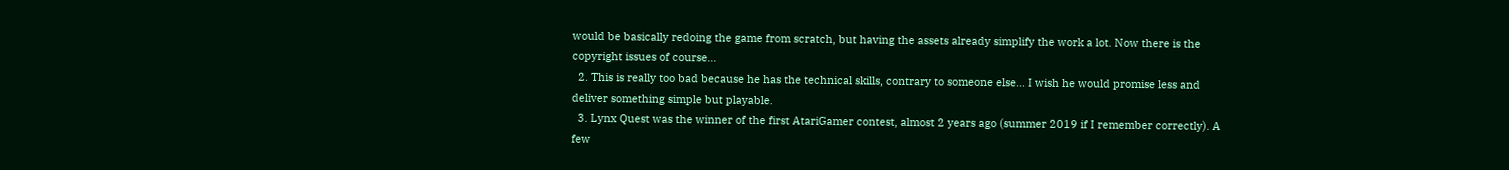would be basically redoing the game from scratch, but having the assets already simplify the work a lot. Now there is the copyright issues of course...
  2. This is really too bad because he has the technical skills, contrary to someone else... I wish he would promise less and deliver something simple but playable.
  3. Lynx Quest was the winner of the first AtariGamer contest, almost 2 years ago (summer 2019 if I remember correctly). A few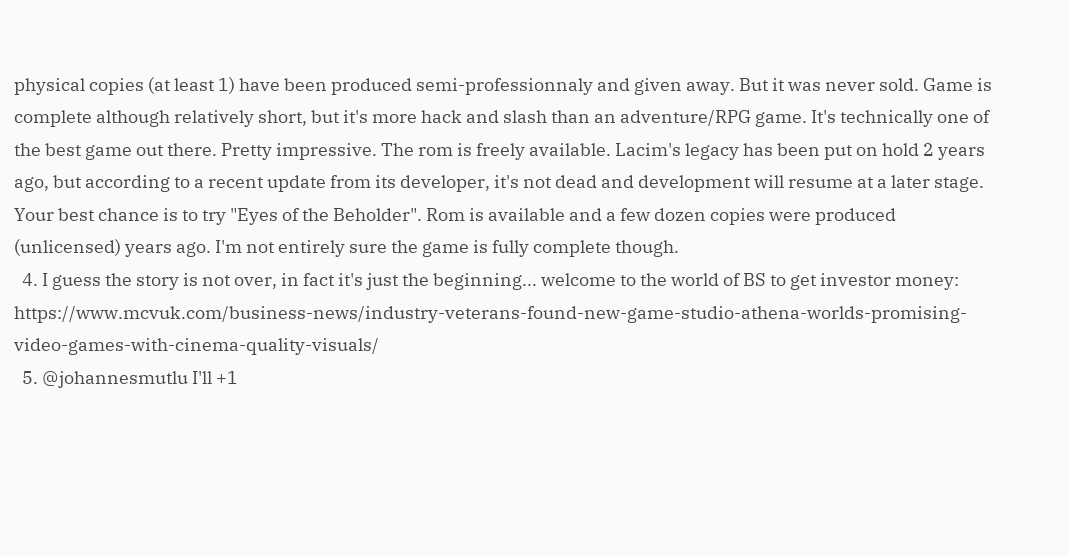physical copies (at least 1) have been produced semi-professionnaly and given away. But it was never sold. Game is complete although relatively short, but it's more hack and slash than an adventure/RPG game. It's technically one of the best game out there. Pretty impressive. The rom is freely available. Lacim's legacy has been put on hold 2 years ago, but according to a recent update from its developer, it's not dead and development will resume at a later stage. Your best chance is to try "Eyes of the Beholder". Rom is available and a few dozen copies were produced (unlicensed) years ago. I'm not entirely sure the game is fully complete though.
  4. I guess the story is not over, in fact it's just the beginning... welcome to the world of BS to get investor money: https://www.mcvuk.com/business-news/industry-veterans-found-new-game-studio-athena-worlds-promising-video-games-with-cinema-quality-visuals/
  5. @johannesmutlu I'll +1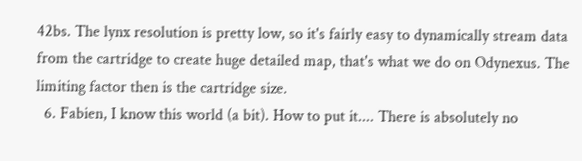42bs. The lynx resolution is pretty low, so it's fairly easy to dynamically stream data from the cartridge to create huge detailed map, that's what we do on Odynexus. The limiting factor then is the cartridge size.
  6. Fabien, I know this world (a bit). How to put it.... There is absolutely no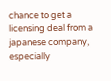chance to get a licensing deal from a japanese company, especially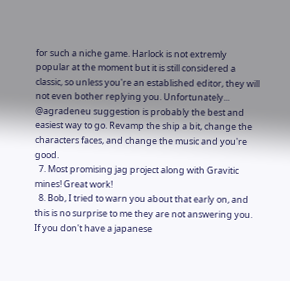for such a niche game. Harlock is not extremly popular at the moment but it is still considered a classic, so unless you're an established editor, they will not even bother replying you. Unfortunately... @agradeneu suggestion is probably the best and easiest way to go. Revamp the ship a bit, change the characters faces, and change the music and you're good.
  7. Most promising jag project along with Gravitic mines! Great work!
  8. Bob, I tried to warn you about that early on, and this is no surprise to me they are not answering you. If you don't have a japanese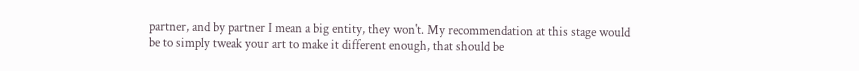partner, and by partner I mean a big entity, they won't. My recommendation at this stage would be to simply tweak your art to make it different enough, that should be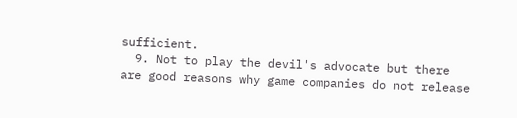sufficient.
  9. Not to play the devil's advocate but there are good reasons why game companies do not release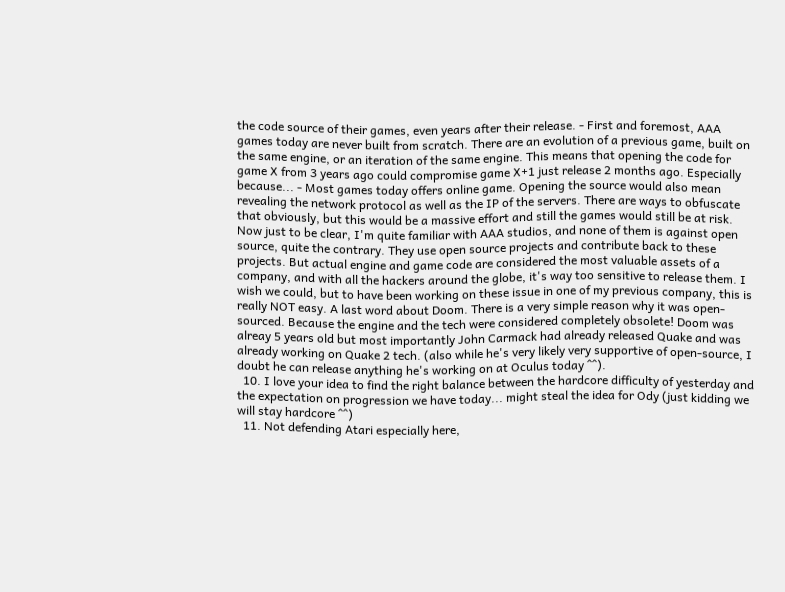the code source of their games, even years after their release. - First and foremost, AAA games today are never built from scratch. There are an evolution of a previous game, built on the same engine, or an iteration of the same engine. This means that opening the code for game X from 3 years ago could compromise game X+1 just release 2 months ago. Especially because... - Most games today offers online game. Opening the source would also mean revealing the network protocol as well as the IP of the servers. There are ways to obfuscate that obviously, but this would be a massive effort and still the games would still be at risk. Now just to be clear, I'm quite familiar with AAA studios, and none of them is against open source, quite the contrary. They use open source projects and contribute back to these projects. But actual engine and game code are considered the most valuable assets of a company, and with all the hackers around the globe, it's way too sensitive to release them. I wish we could, but to have been working on these issue in one of my previous company, this is really NOT easy. A last word about Doom. There is a very simple reason why it was open-sourced. Because the engine and the tech were considered completely obsolete! Doom was alreay 5 years old but most importantly John Carmack had already released Quake and was already working on Quake 2 tech. (also while he's very likely very supportive of open-source, I doubt he can release anything he's working on at Oculus today ^^).
  10. I love your idea to find the right balance between the hardcore difficulty of yesterday and the expectation on progression we have today... might steal the idea for Ody (just kidding we will stay hardcore ^^)
  11. Not defending Atari especially here,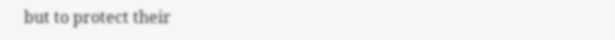but to protect their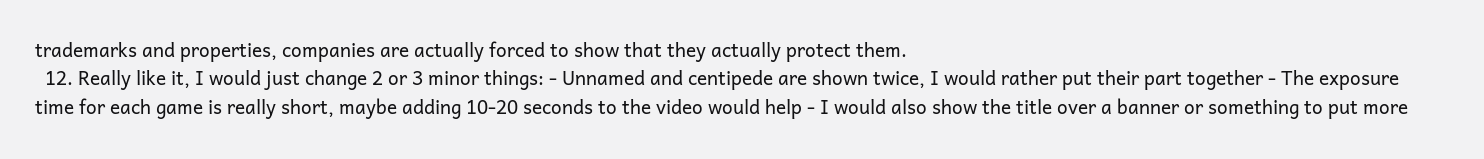trademarks and properties, companies are actually forced to show that they actually protect them.
  12. Really like it, I would just change 2 or 3 minor things: - Unnamed and centipede are shown twice, I would rather put their part together - The exposure time for each game is really short, maybe adding 10-20 seconds to the video would help - I would also show the title over a banner or something to put more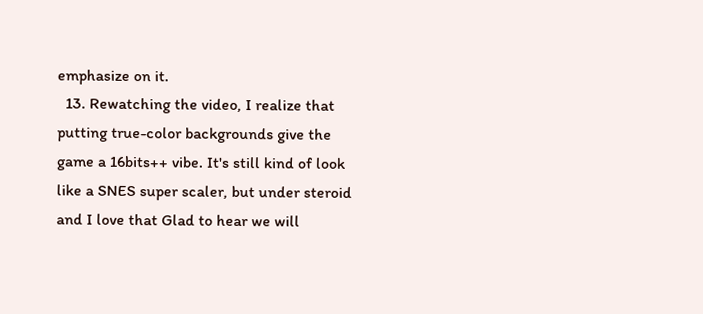emphasize on it.
  13. Rewatching the video, I realize that putting true-color backgrounds give the game a 16bits++ vibe. It's still kind of look like a SNES super scaler, but under steroid and I love that Glad to hear we will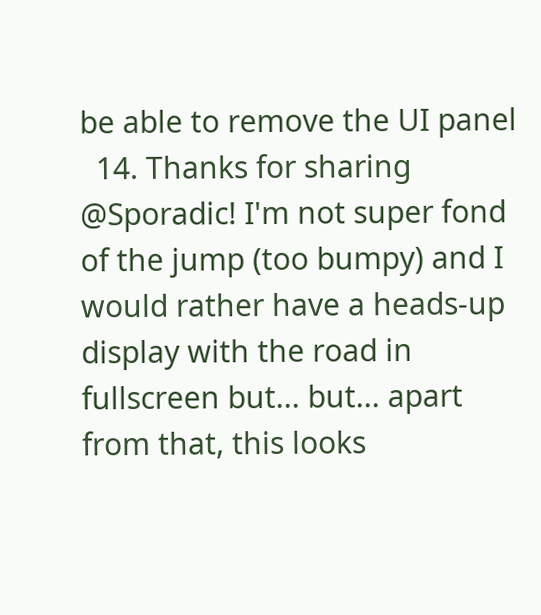be able to remove the UI panel
  14. Thanks for sharing @Sporadic! I'm not super fond of the jump (too bumpy) and I would rather have a heads-up display with the road in fullscreen but... but... apart from that, this looks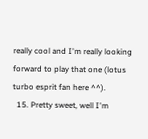really cool and I'm really looking forward to play that one (lotus turbo esprit fan here ^^).
  15. Pretty sweet, well I'm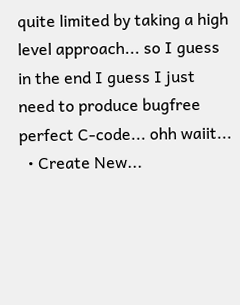quite limited by taking a high level approach... so I guess in the end I guess I just need to produce bugfree perfect C-code... ohh waiit...
  • Create New...